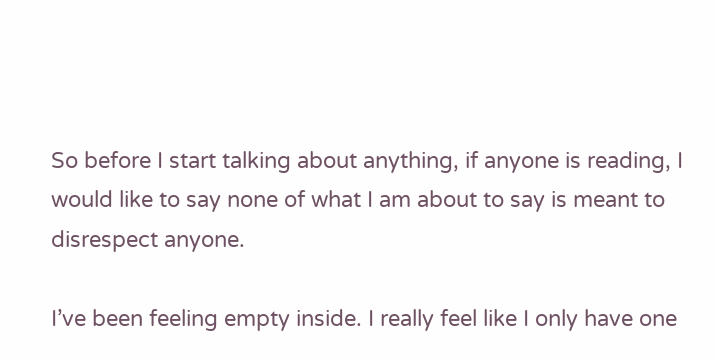So before I start talking about anything, if anyone is reading, I would like to say none of what I am about to say is meant to disrespect anyone.

I’ve been feeling empty inside. I really feel like I only have one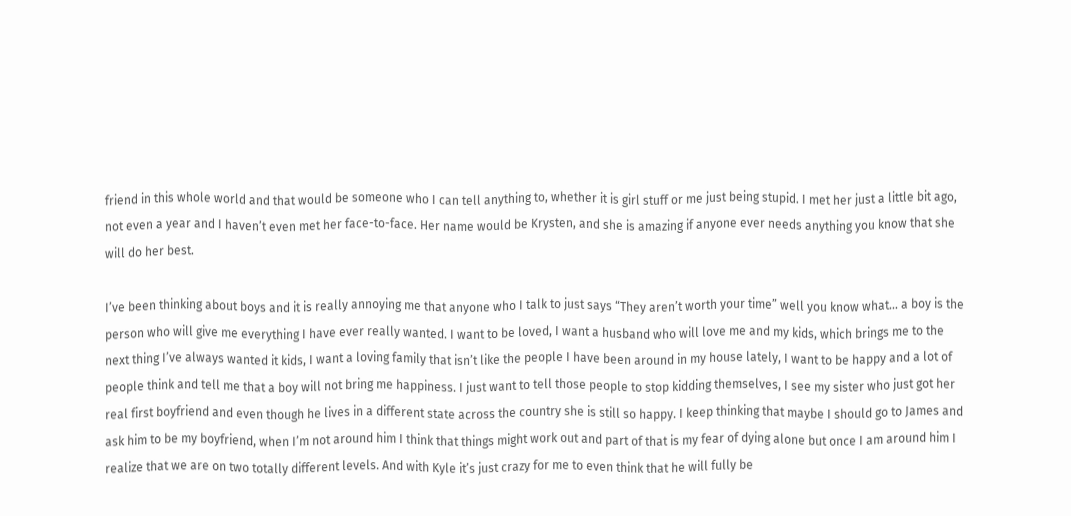friend in this whole world and that would be someone who I can tell anything to, whether it is girl stuff or me just being stupid. I met her just a little bit ago, not even a year and I haven’t even met her face-to-face. Her name would be Krysten, and she is amazing if anyone ever needs anything you know that she will do her best.

I’ve been thinking about boys and it is really annoying me that anyone who I talk to just says “They aren’t worth your time” well you know what… a boy is the person who will give me everything I have ever really wanted. I want to be loved, I want a husband who will love me and my kids, which brings me to the next thing I’ve always wanted it kids, I want a loving family that isn’t like the people I have been around in my house lately, I want to be happy and a lot of people think and tell me that a boy will not bring me happiness. I just want to tell those people to stop kidding themselves, I see my sister who just got her real first boyfriend and even though he lives in a different state across the country she is still so happy. I keep thinking that maybe I should go to James and ask him to be my boyfriend, when I’m not around him I think that things might work out and part of that is my fear of dying alone but once I am around him I realize that we are on two totally different levels. And with Kyle it’s just crazy for me to even think that he will fully be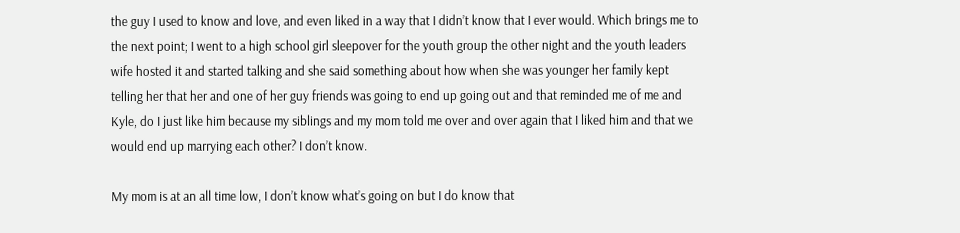the guy I used to know and love, and even liked in a way that I didn’t know that I ever would. Which brings me to the next point; I went to a high school girl sleepover for the youth group the other night and the youth leaders wife hosted it and started talking and she said something about how when she was younger her family kept telling her that her and one of her guy friends was going to end up going out and that reminded me of me and Kyle, do I just like him because my siblings and my mom told me over and over again that I liked him and that we would end up marrying each other? I don’t know.

My mom is at an all time low, I don’t know what’s going on but I do know that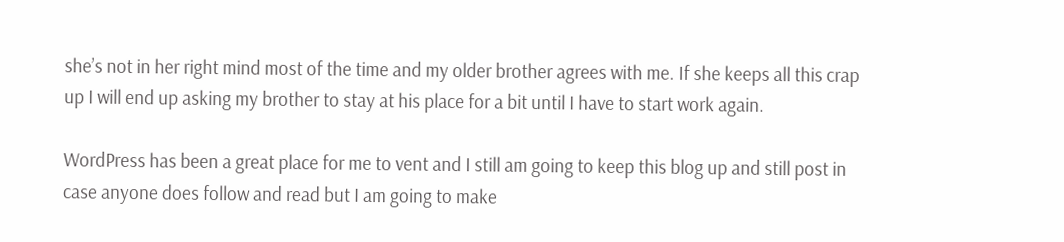she’s not in her right mind most of the time and my older brother agrees with me. If she keeps all this crap up I will end up asking my brother to stay at his place for a bit until I have to start work again.

WordPress has been a great place for me to vent and I still am going to keep this blog up and still post in case anyone does follow and read but I am going to make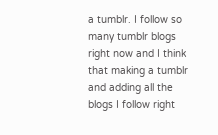a tumblr. I follow so many tumblr blogs right now and I think that making a tumblr and adding all the blogs I follow right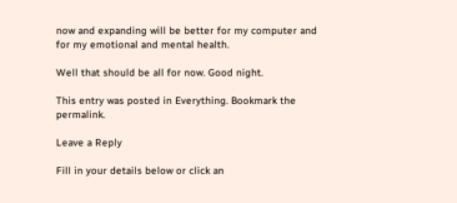now and expanding will be better for my computer and for my emotional and mental health.

Well that should be all for now. Good night.

This entry was posted in Everything. Bookmark the permalink.

Leave a Reply

Fill in your details below or click an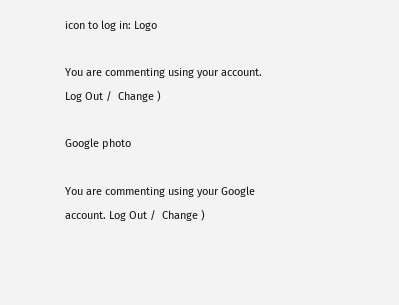icon to log in: Logo

You are commenting using your account. Log Out /  Change )

Google photo

You are commenting using your Google account. Log Out /  Change )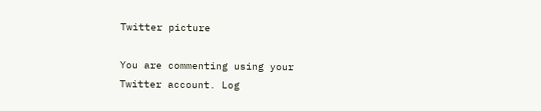Twitter picture

You are commenting using your Twitter account. Log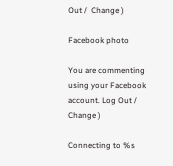Out /  Change )

Facebook photo

You are commenting using your Facebook account. Log Out /  Change )

Connecting to %s